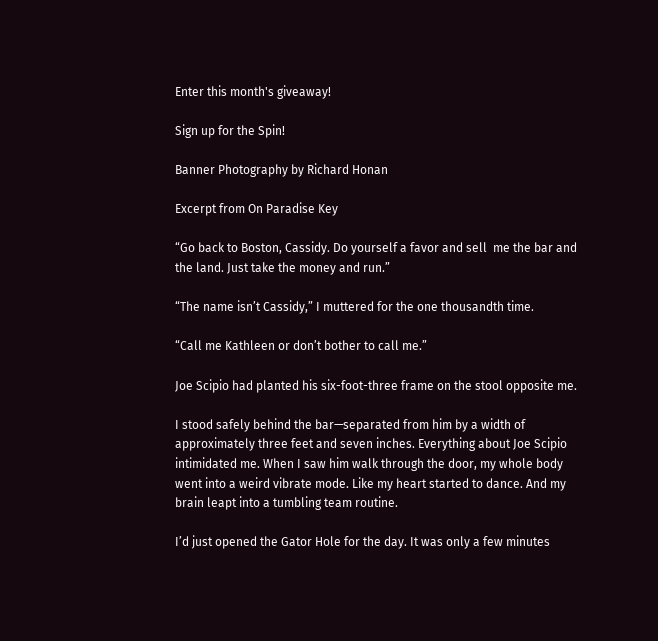Enter this month's giveaway!

Sign up for the Spin!

Banner Photography by Richard Honan

Excerpt from On Paradise Key

“Go back to Boston, Cassidy. Do yourself a favor and sell  me the bar and the land. Just take the money and run.”

“The name isn’t Cassidy,” I muttered for the one thousandth time.

“Call me Kathleen or don’t bother to call me.”

Joe Scipio had planted his six-foot-three frame on the stool opposite me.

I stood safely behind the bar—separated from him by a width of approximately three feet and seven inches. Everything about Joe Scipio intimidated me. When I saw him walk through the door, my whole body went into a weird vibrate mode. Like my heart started to dance. And my brain leapt into a tumbling team routine.

I’d just opened the Gator Hole for the day. It was only a few minutes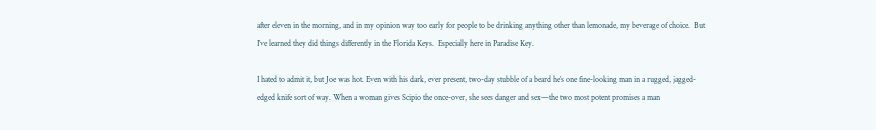after eleven in the morning, and in my opinion way too early for people to be drinking anything other than lemonade, my beverage of choice.  But I’ve learned they did things differently in the Florida Keys.  Especially here in Paradise Key.

I hated to admit it, but Joe was hot. Even with his dark, ever present, two-day stubble of a beard he’s one fine-looking man in a rugged, jagged-edged knife sort of way. When a woman gives Scipio the once-over, she sees danger and sex—the two most potent promises a man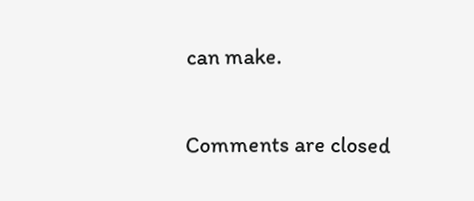can make.

Comments are closed